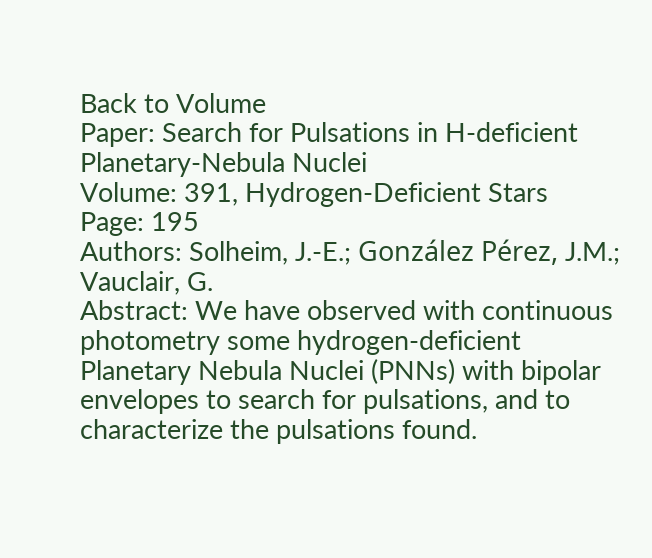Back to Volume
Paper: Search for Pulsations in H-deficient Planetary-Nebula Nuclei
Volume: 391, Hydrogen-Deficient Stars
Page: 195
Authors: Solheim, J.-E.; González Pérez, J.M.; Vauclair, G.
Abstract: We have observed with continuous photometry some hydrogen-deficient Planetary Nebula Nuclei (PNNs) with bipolar envelopes to search for pulsations, and to characterize the pulsations found.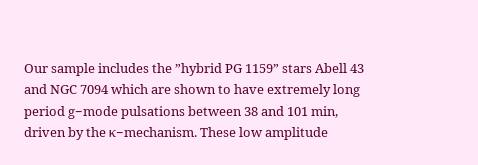Our sample includes the ”hybrid PG 1159” stars Abell 43 and NGC 7094 which are shown to have extremely long period g−mode pulsations between 38 and 101 min, driven by the κ−mechanism. These low amplitude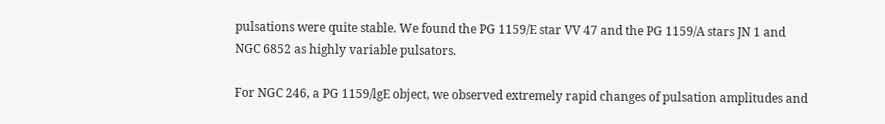pulsations were quite stable. We found the PG 1159/E star VV 47 and the PG 1159/A stars JN 1 and NGC 6852 as highly variable pulsators.

For NGC 246, a PG 1159/lgE object, we observed extremely rapid changes of pulsation amplitudes and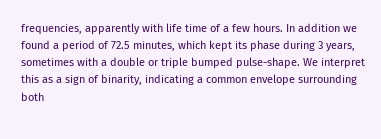frequencies, apparently with life time of a few hours. In addition we found a period of 72.5 minutes, which kept its phase during 3 years, sometimes with a double or triple bumped pulse-shape. We interpret this as a sign of binarity, indicating a common envelope surrounding both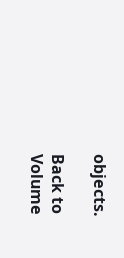objects.

Back to Volume